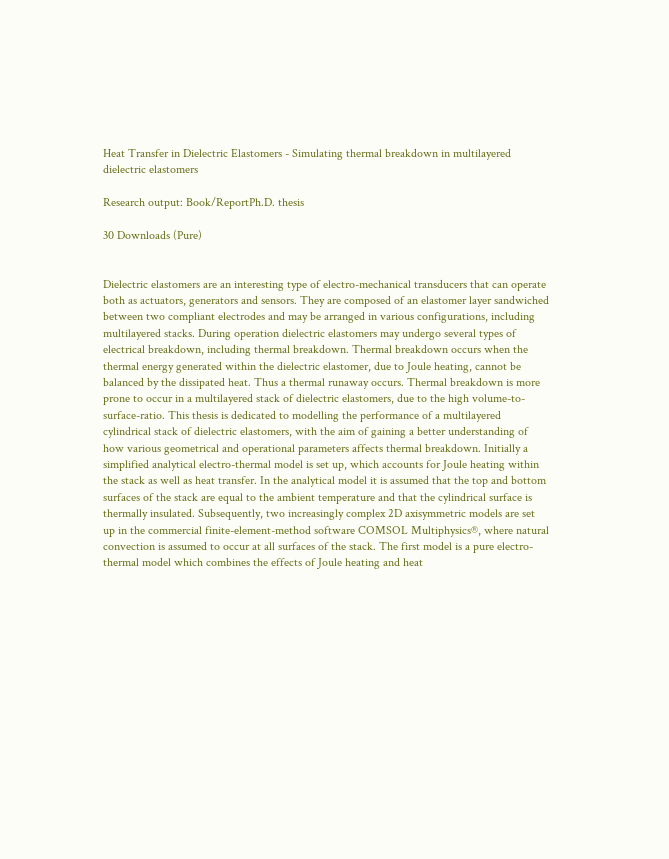Heat Transfer in Dielectric Elastomers - Simulating thermal breakdown in multilayered dielectric elastomers

Research output: Book/ReportPh.D. thesis

30 Downloads (Pure)


Dielectric elastomers are an interesting type of electro-mechanical transducers that can operate both as actuators, generators and sensors. They are composed of an elastomer layer sandwiched between two compliant electrodes and may be arranged in various configurations, including multilayered stacks. During operation dielectric elastomers may undergo several types of electrical breakdown, including thermal breakdown. Thermal breakdown occurs when the thermal energy generated within the dielectric elastomer, due to Joule heating, cannot be balanced by the dissipated heat. Thus a thermal runaway occurs. Thermal breakdown is more prone to occur in a multilayered stack of dielectric elastomers, due to the high volume-to-surface-ratio. This thesis is dedicated to modelling the performance of a multilayered cylindrical stack of dielectric elastomers, with the aim of gaining a better understanding of how various geometrical and operational parameters affects thermal breakdown. Initially a simplified analytical electro-thermal model is set up, which accounts for Joule heating within the stack as well as heat transfer. In the analytical model it is assumed that the top and bottom surfaces of the stack are equal to the ambient temperature and that the cylindrical surface is thermally insulated. Subsequently, two increasingly complex 2D axisymmetric models are set up in the commercial finite-element-method software COMSOL Multiphysics®, where natural convection is assumed to occur at all surfaces of the stack. The first model is a pure electro-thermal model which combines the effects of Joule heating and heat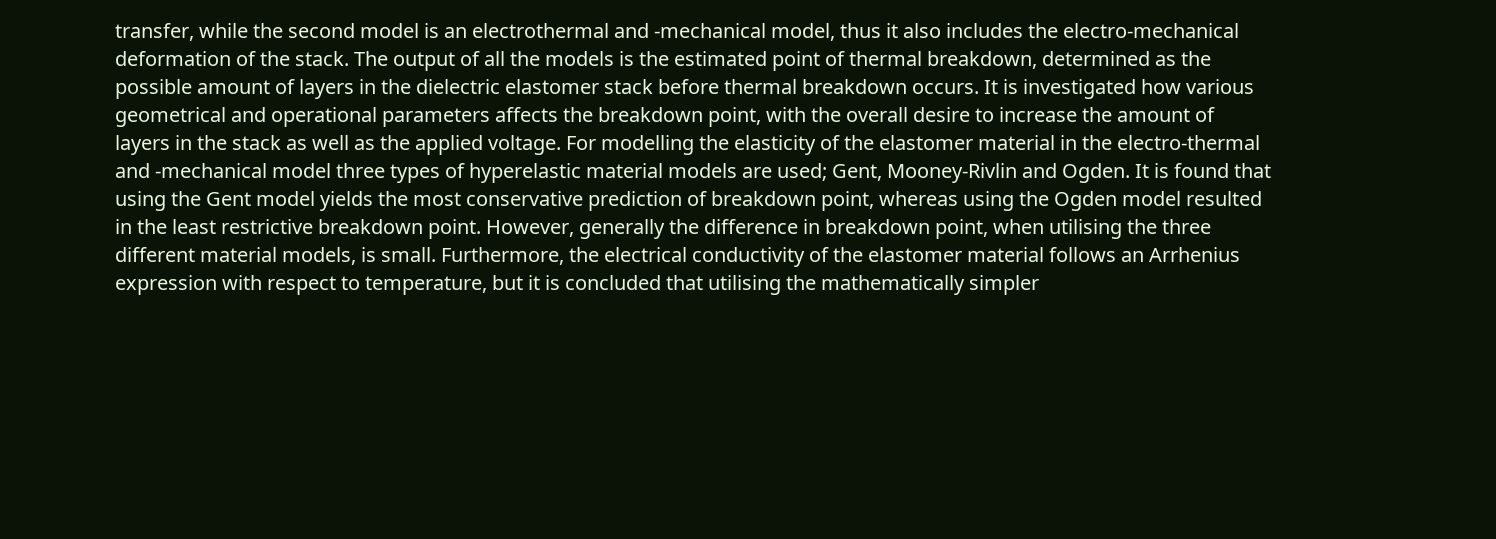transfer, while the second model is an electrothermal and -mechanical model, thus it also includes the electro-mechanical deformation of the stack. The output of all the models is the estimated point of thermal breakdown, determined as the possible amount of layers in the dielectric elastomer stack before thermal breakdown occurs. It is investigated how various geometrical and operational parameters affects the breakdown point, with the overall desire to increase the amount of layers in the stack as well as the applied voltage. For modelling the elasticity of the elastomer material in the electro-thermal and -mechanical model three types of hyperelastic material models are used; Gent, Mooney-Rivlin and Ogden. It is found that using the Gent model yields the most conservative prediction of breakdown point, whereas using the Ogden model resulted in the least restrictive breakdown point. However, generally the difference in breakdown point, when utilising the three different material models, is small. Furthermore, the electrical conductivity of the elastomer material follows an Arrhenius expression with respect to temperature, but it is concluded that utilising the mathematically simpler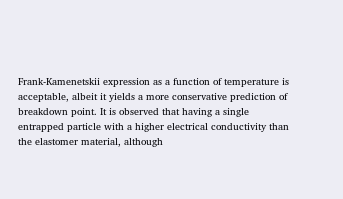Frank-Kamenetskii expression as a function of temperature is acceptable, albeit it yields a more conservative prediction of breakdown point. It is observed that having a single entrapped particle with a higher electrical conductivity than the elastomer material, although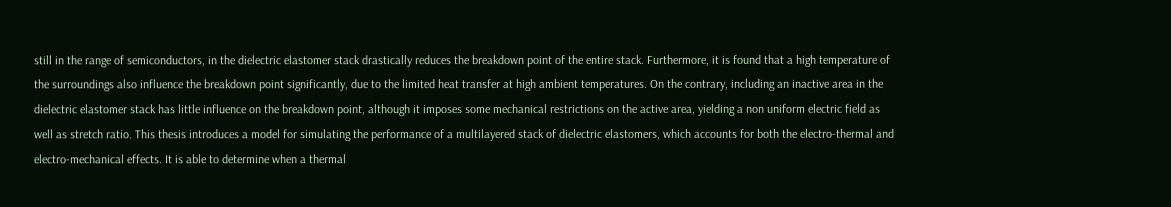still in the range of semiconductors, in the dielectric elastomer stack drastically reduces the breakdown point of the entire stack. Furthermore, it is found that a high temperature of the surroundings also influence the breakdown point significantly, due to the limited heat transfer at high ambient temperatures. On the contrary, including an inactive area in the dielectric elastomer stack has little influence on the breakdown point, although it imposes some mechanical restrictions on the active area, yielding a non uniform electric field as well as stretch ratio. This thesis introduces a model for simulating the performance of a multilayered stack of dielectric elastomers, which accounts for both the electro-thermal and electro-mechanical effects. It is able to determine when a thermal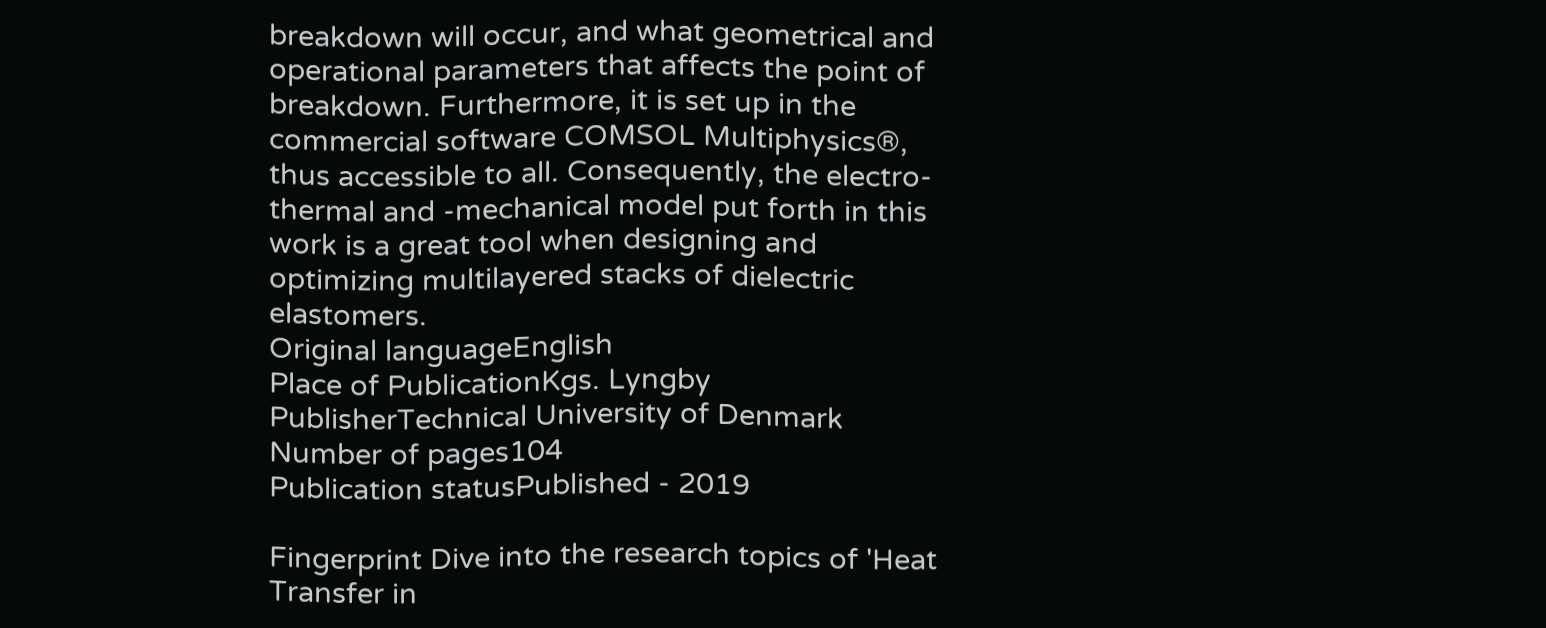breakdown will occur, and what geometrical and operational parameters that affects the point of breakdown. Furthermore, it is set up in the commercial software COMSOL Multiphysics®, thus accessible to all. Consequently, the electro-thermal and -mechanical model put forth in this work is a great tool when designing and optimizing multilayered stacks of dielectric elastomers.
Original languageEnglish
Place of PublicationKgs. Lyngby
PublisherTechnical University of Denmark
Number of pages104
Publication statusPublished - 2019

Fingerprint Dive into the research topics of 'Heat Transfer in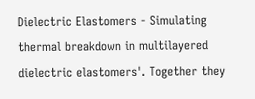Dielectric Elastomers - Simulating thermal breakdown in multilayered dielectric elastomers'. Together they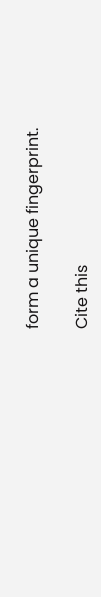form a unique fingerprint.

Cite this